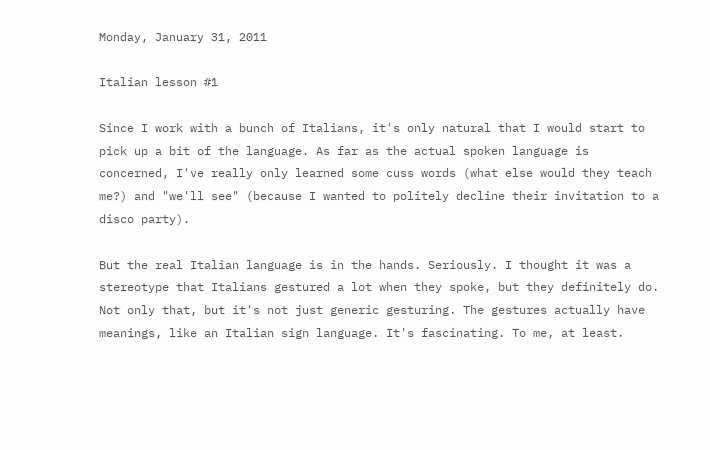Monday, January 31, 2011

Italian lesson #1

Since I work with a bunch of Italians, it's only natural that I would start to pick up a bit of the language. As far as the actual spoken language is concerned, I've really only learned some cuss words (what else would they teach me?) and "we'll see" (because I wanted to politely decline their invitation to a disco party).

But the real Italian language is in the hands. Seriously. I thought it was a stereotype that Italians gestured a lot when they spoke, but they definitely do. Not only that, but it's not just generic gesturing. The gestures actually have meanings, like an Italian sign language. It's fascinating. To me, at least.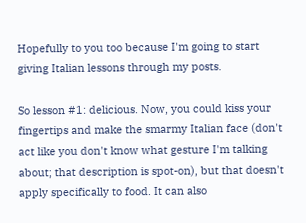Hopefully to you too because I'm going to start giving Italian lessons through my posts.

So lesson #1: delicious. Now, you could kiss your fingertips and make the smarmy Italian face (don't act like you don't know what gesture I'm talking about; that description is spot-on), but that doesn't apply specifically to food. It can also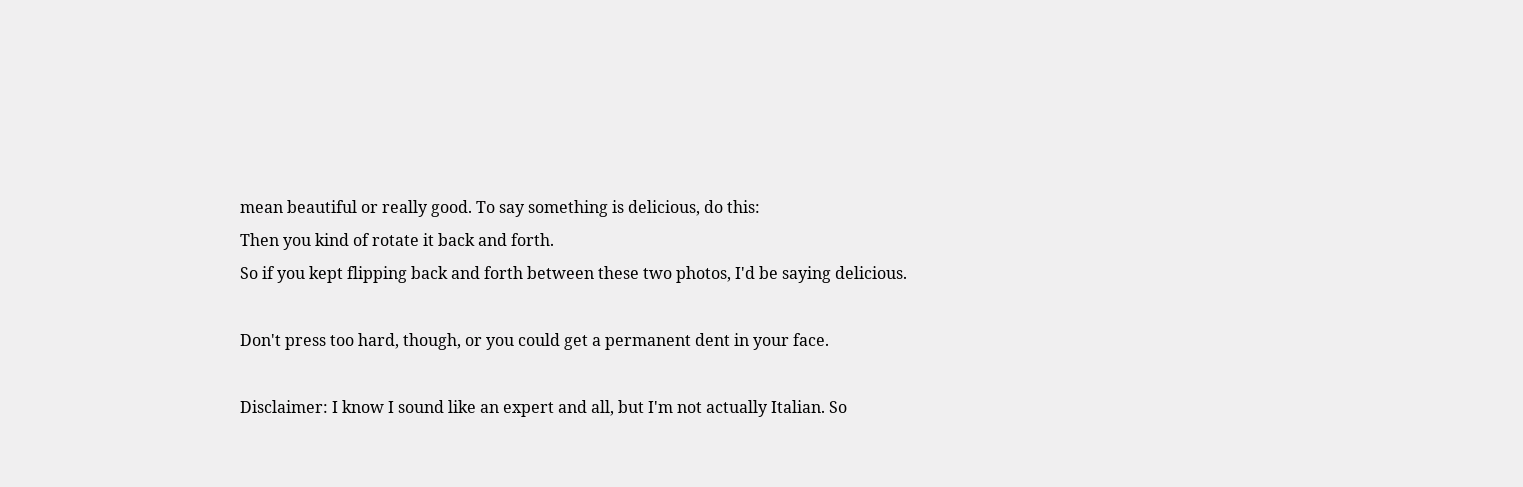mean beautiful or really good. To say something is delicious, do this:
Then you kind of rotate it back and forth.
So if you kept flipping back and forth between these two photos, I'd be saying delicious.

Don't press too hard, though, or you could get a permanent dent in your face.

Disclaimer: I know I sound like an expert and all, but I'm not actually Italian. So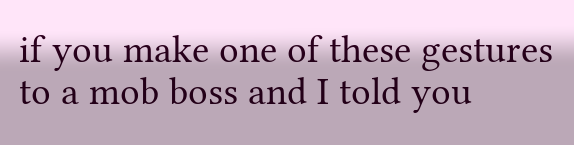if you make one of these gestures to a mob boss and I told you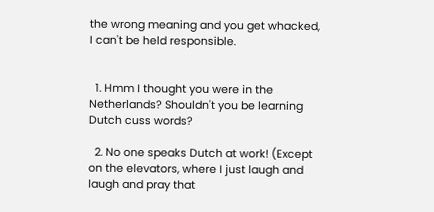the wrong meaning and you get whacked, I can't be held responsible.


  1. Hmm I thought you were in the Netherlands? Shouldn't you be learning Dutch cuss words?

  2. No one speaks Dutch at work! (Except on the elevators, where I just laugh and laugh and pray that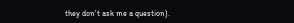they don't ask me a question).